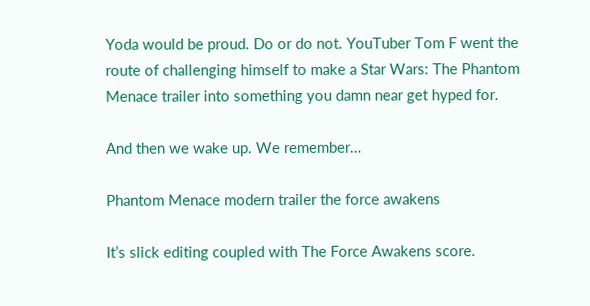Yoda would be proud. Do or do not. YouTuber Tom F went the route of challenging himself to make a Star Wars: The Phantom Menace trailer into something you damn near get hyped for.

And then we wake up. We remember…

Phantom Menace modern trailer the force awakens

It’s slick editing coupled with The Force Awakens score.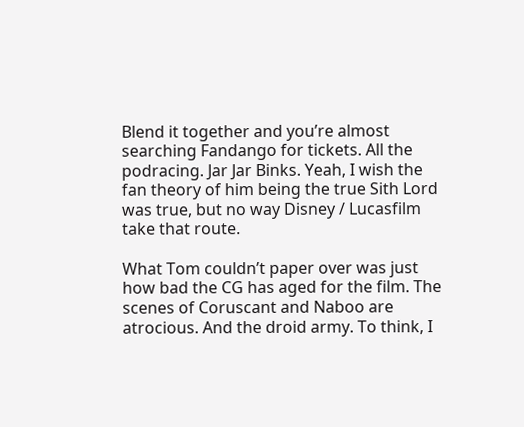Blend it together and you’re almost searching Fandango for tickets. All the podracing. Jar Jar Binks. Yeah, I wish the fan theory of him being the true Sith Lord was true, but no way Disney / Lucasfilm take that route.

What Tom couldn’t paper over was just how bad the CG has aged for the film. The scenes of Coruscant and Naboo are atrocious. And the droid army. To think, I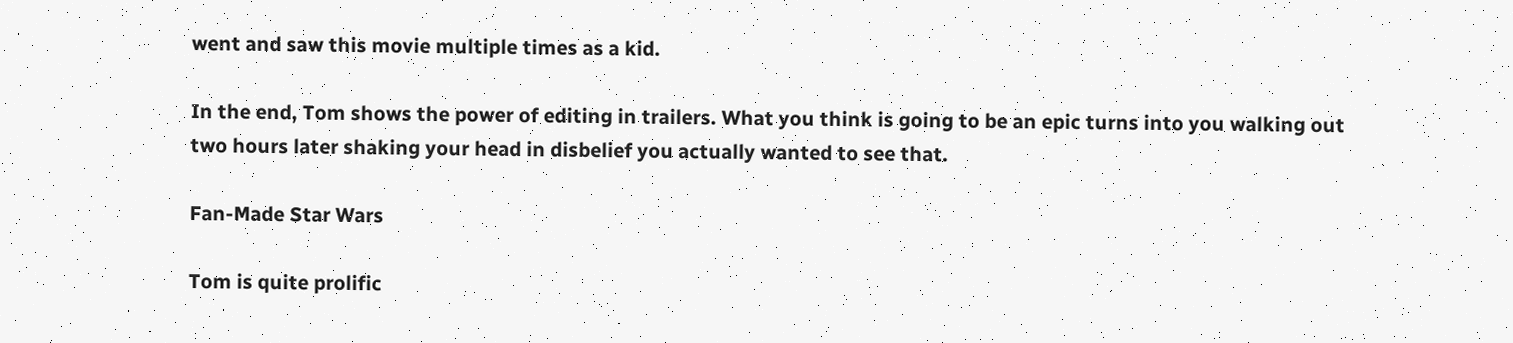went and saw this movie multiple times as a kid.

In the end, Tom shows the power of editing in trailers. What you think is going to be an epic turns into you walking out two hours later shaking your head in disbelief you actually wanted to see that.

Fan-Made Star Wars

Tom is quite prolific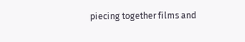piecing together films and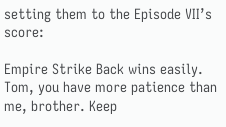setting them to the Episode VII’s score:

Empire Strike Back wins easily. Tom, you have more patience than me, brother. Keep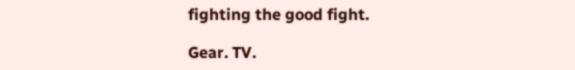fighting the good fight.

Gear. TV.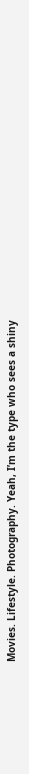Movies. Lifestyle. Photography. Yeah, I’m the type who sees a shiny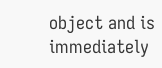object and is immediately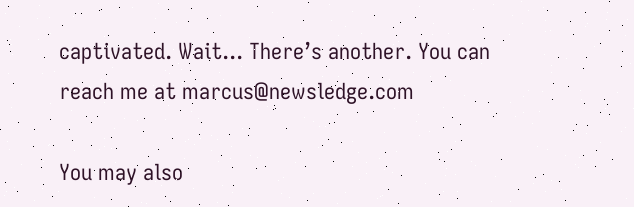captivated. Wait... There’s another. You can reach me at marcus@newsledge.com

You may also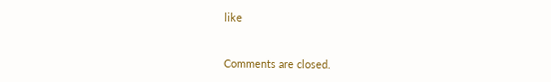like


Comments are closed.